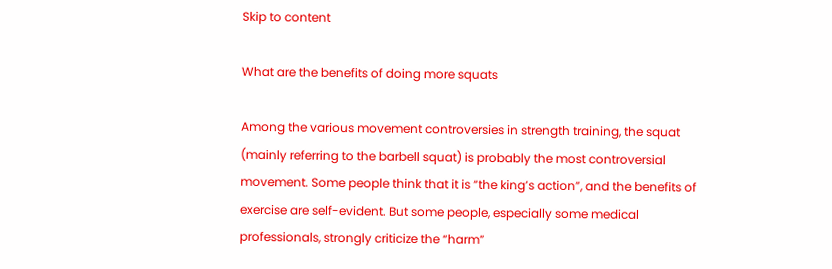Skip to content

What are the benefits of doing more squats

Among the various movement controversies in strength training, the squat (mainly referring to the barbell squat) is probably the most controversial movement. Some people think that it is “the king’s action”, and the benefits of exercise are self-evident. But some people, especially some medical professionals, strongly criticize the “harm”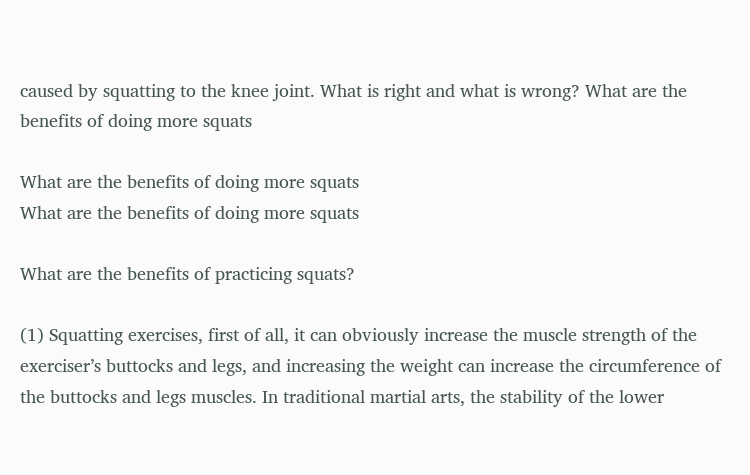caused by squatting to the knee joint. What is right and what is wrong? What are the benefits of doing more squats

What are the benefits of doing more squats
What are the benefits of doing more squats

What are the benefits of practicing squats?

(1) Squatting exercises, first of all, it can obviously increase the muscle strength of the exerciser’s buttocks and legs, and increasing the weight can increase the circumference of the buttocks and legs muscles. In traditional martial arts, the stability of the lower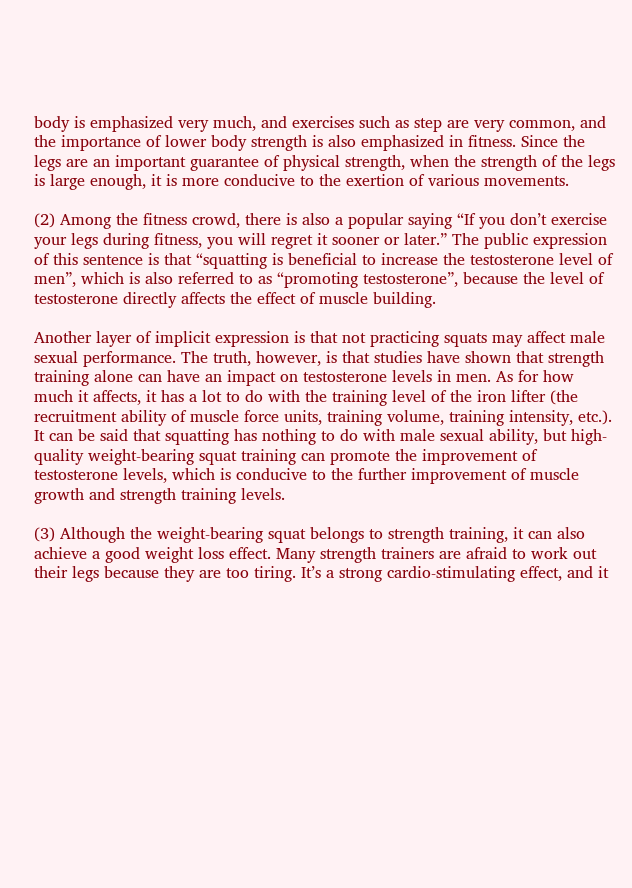body is emphasized very much, and exercises such as step are very common, and the importance of lower body strength is also emphasized in fitness. Since the legs are an important guarantee of physical strength, when the strength of the legs is large enough, it is more conducive to the exertion of various movements.

(2) Among the fitness crowd, there is also a popular saying “If you don’t exercise your legs during fitness, you will regret it sooner or later.” The public expression of this sentence is that “squatting is beneficial to increase the testosterone level of men”, which is also referred to as “promoting testosterone”, because the level of testosterone directly affects the effect of muscle building.

Another layer of implicit expression is that not practicing squats may affect male sexual performance. The truth, however, is that studies have shown that strength training alone can have an impact on testosterone levels in men. As for how much it affects, it has a lot to do with the training level of the iron lifter (the recruitment ability of muscle force units, training volume, training intensity, etc.). It can be said that squatting has nothing to do with male sexual ability, but high-quality weight-bearing squat training can promote the improvement of testosterone levels, which is conducive to the further improvement of muscle growth and strength training levels.

(3) Although the weight-bearing squat belongs to strength training, it can also achieve a good weight loss effect. Many strength trainers are afraid to work out their legs because they are too tiring. It’s a strong cardio-stimulating effect, and it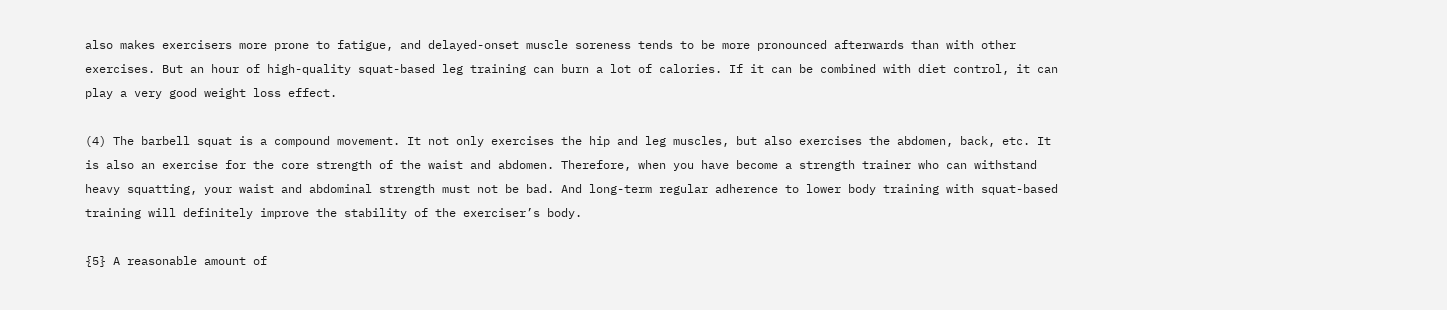also makes exercisers more prone to fatigue, and delayed-onset muscle soreness tends to be more pronounced afterwards than with other exercises. But an hour of high-quality squat-based leg training can burn a lot of calories. If it can be combined with diet control, it can play a very good weight loss effect.

(4) The barbell squat is a compound movement. It not only exercises the hip and leg muscles, but also exercises the abdomen, back, etc. It is also an exercise for the core strength of the waist and abdomen. Therefore, when you have become a strength trainer who can withstand heavy squatting, your waist and abdominal strength must not be bad. And long-term regular adherence to lower body training with squat-based training will definitely improve the stability of the exerciser’s body.

{5} A reasonable amount of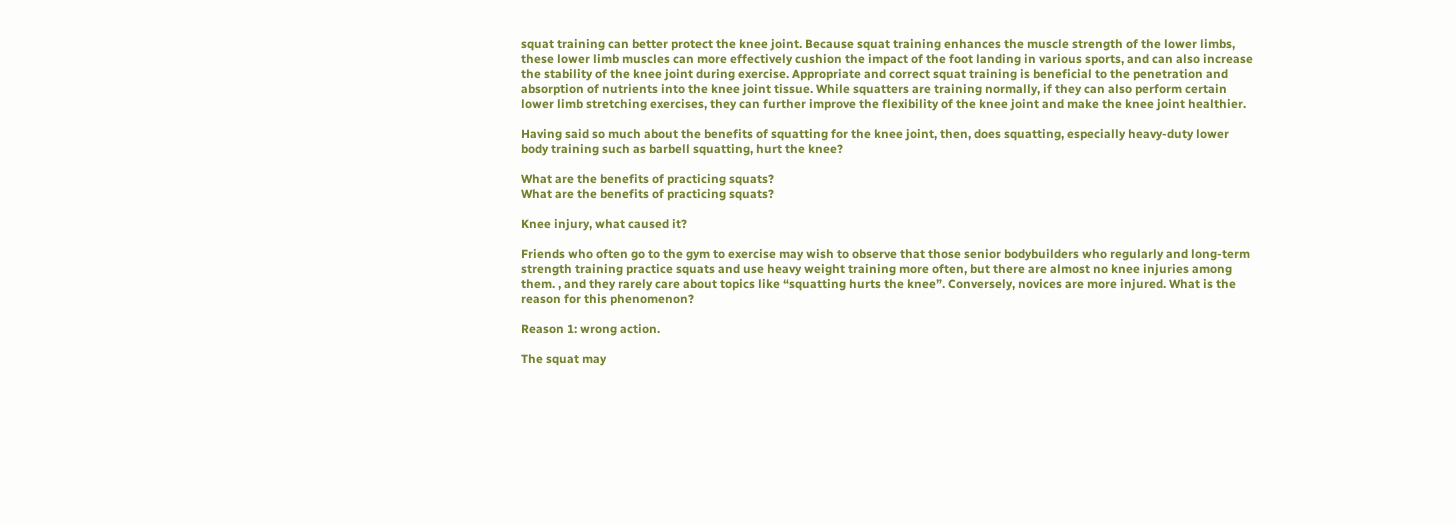squat training can better protect the knee joint. Because squat training enhances the muscle strength of the lower limbs, these lower limb muscles can more effectively cushion the impact of the foot landing in various sports, and can also increase the stability of the knee joint during exercise. Appropriate and correct squat training is beneficial to the penetration and absorption of nutrients into the knee joint tissue. While squatters are training normally, if they can also perform certain lower limb stretching exercises, they can further improve the flexibility of the knee joint and make the knee joint healthier.

Having said so much about the benefits of squatting for the knee joint, then, does squatting, especially heavy-duty lower body training such as barbell squatting, hurt the knee?

What are the benefits of practicing squats?
What are the benefits of practicing squats?

Knee injury, what caused it?

Friends who often go to the gym to exercise may wish to observe that those senior bodybuilders who regularly and long-term strength training practice squats and use heavy weight training more often, but there are almost no knee injuries among them. , and they rarely care about topics like “squatting hurts the knee”. Conversely, novices are more injured. What is the reason for this phenomenon?

Reason 1: wrong action.

The squat may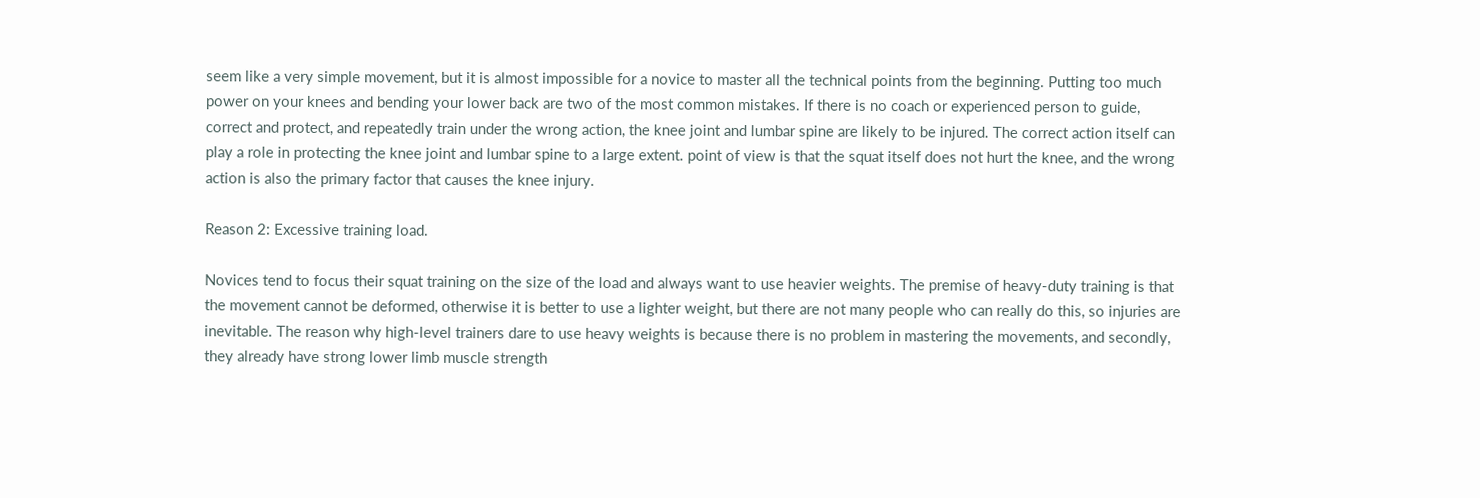seem like a very simple movement, but it is almost impossible for a novice to master all the technical points from the beginning. Putting too much power on your knees and bending your lower back are two of the most common mistakes. If there is no coach or experienced person to guide, correct and protect, and repeatedly train under the wrong action, the knee joint and lumbar spine are likely to be injured. The correct action itself can play a role in protecting the knee joint and lumbar spine to a large extent. point of view is that the squat itself does not hurt the knee, and the wrong action is also the primary factor that causes the knee injury.

Reason 2: Excessive training load.

Novices tend to focus their squat training on the size of the load and always want to use heavier weights. The premise of heavy-duty training is that the movement cannot be deformed, otherwise it is better to use a lighter weight, but there are not many people who can really do this, so injuries are inevitable. The reason why high-level trainers dare to use heavy weights is because there is no problem in mastering the movements, and secondly, they already have strong lower limb muscle strength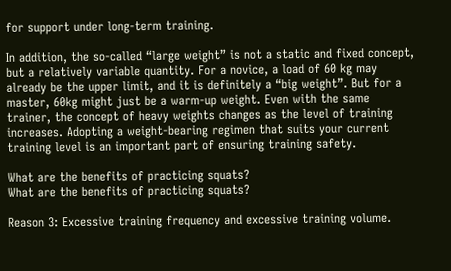for support under long-term training.

In addition, the so-called “large weight” is not a static and fixed concept, but a relatively variable quantity. For a novice, a load of 60 kg may already be the upper limit, and it is definitely a “big weight”. But for a master, 60kg might just be a warm-up weight. Even with the same trainer, the concept of heavy weights changes as the level of training increases. Adopting a weight-bearing regimen that suits your current training level is an important part of ensuring training safety.

What are the benefits of practicing squats?
What are the benefits of practicing squats?

Reason 3: Excessive training frequency and excessive training volume.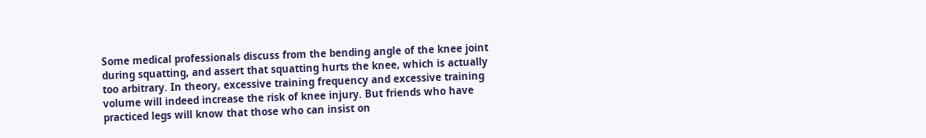Some medical professionals discuss from the bending angle of the knee joint during squatting, and assert that squatting hurts the knee, which is actually too arbitrary. In theory, excessive training frequency and excessive training volume will indeed increase the risk of knee injury. But friends who have practiced legs will know that those who can insist on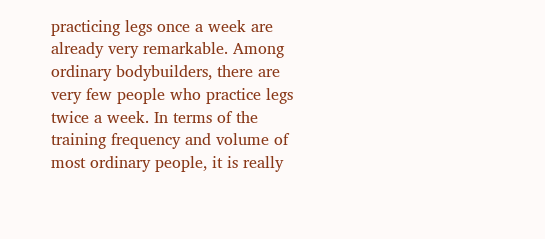practicing legs once a week are already very remarkable. Among ordinary bodybuilders, there are very few people who practice legs twice a week. In terms of the training frequency and volume of most ordinary people, it is really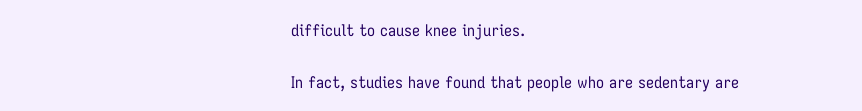difficult to cause knee injuries.

In fact, studies have found that people who are sedentary are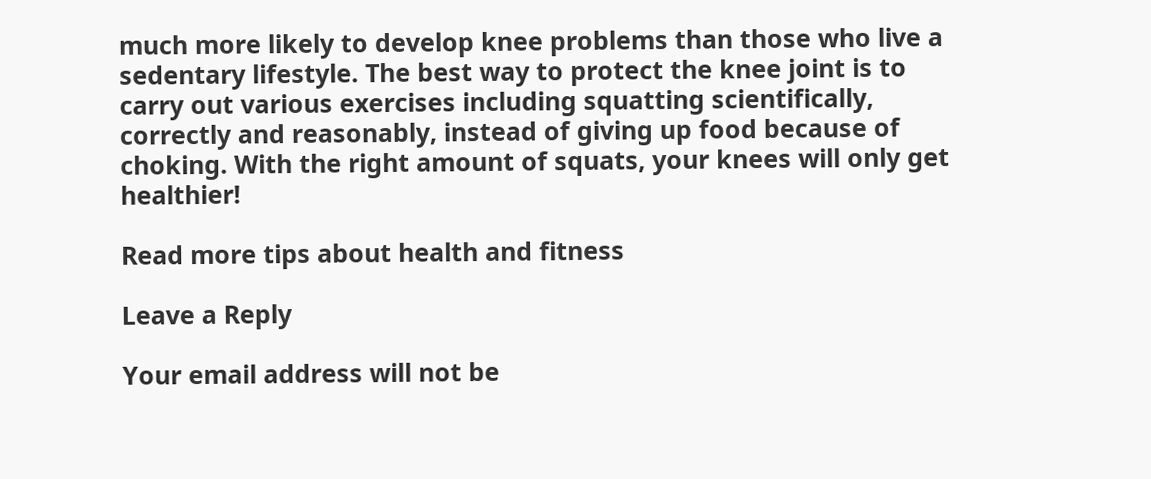much more likely to develop knee problems than those who live a sedentary lifestyle. The best way to protect the knee joint is to carry out various exercises including squatting scientifically, correctly and reasonably, instead of giving up food because of choking. With the right amount of squats, your knees will only get healthier!

Read more tips about health and fitness

Leave a Reply

Your email address will not be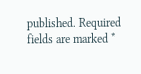published. Required fields are marked *